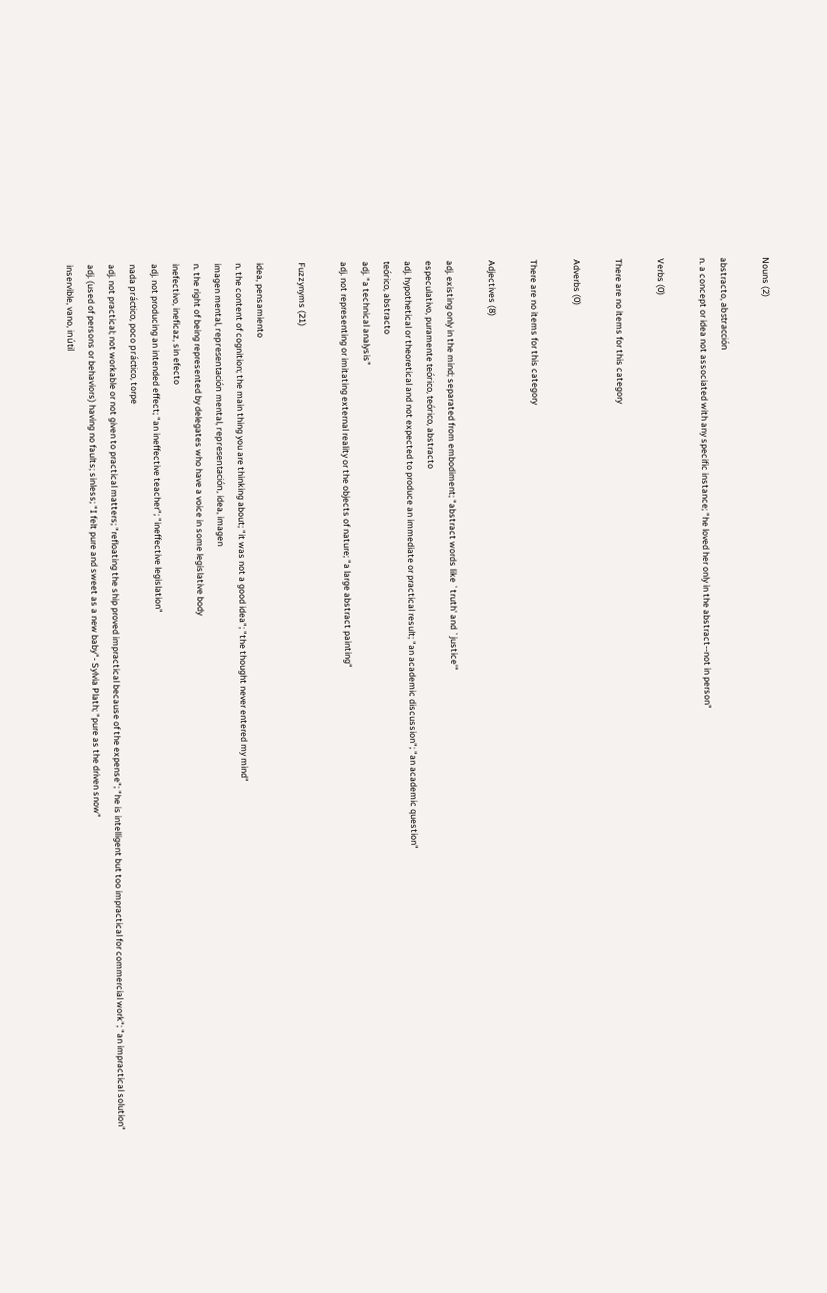Nouns (2)

abstracto, abstracción
n. a concept or idea not associated with any specific instance; "he loved her only in the abstract--not in person"

Verbs (0)

There are no items for this category

Adverbs (0)

There are no items for this category

Adjectives (8)

adj. existing only in the mind; separated from embodiment; "abstract words like `truth' and `justice'"
especulativo, puramente teórico, teórico, abstracto
adj. hypothetical or theoretical and not expected to produce an immediate or practical result; "an academic discussion"; "an academic question"
teórico, abstracto
adj. "a technical analysis"
adj. not representing or imitating external reality or the objects of nature; "a large abstract painting"

Fuzzynyms (21)

idea, pensamiento
n. the content of cognition; the main thing you are thinking about; "it was not a good idea"; "the thought never entered my mind"
imagen mental, representación mental, representación, idea, imagen
n. the right of being represented by delegates who have a voice in some legislative body
inefectivo, ineficaz, sin efecto
adj. not producing an intended effect; "an ineffective teacher"; "ineffective legislation"
nada práctico, poco práctico, torpe
adj. not practical; not workable or not given to practical matters; "refloating the ship proved impractical because of the expense"; "he is intelligent but too impractical for commercial work"; "an impractical solution"
adj. (used of persons or behaviors) having no faults; sinless; "I felt pure and sweet as a new baby"- Sylvia Plath; "pure as the driven snow"
inservible, vano, inútil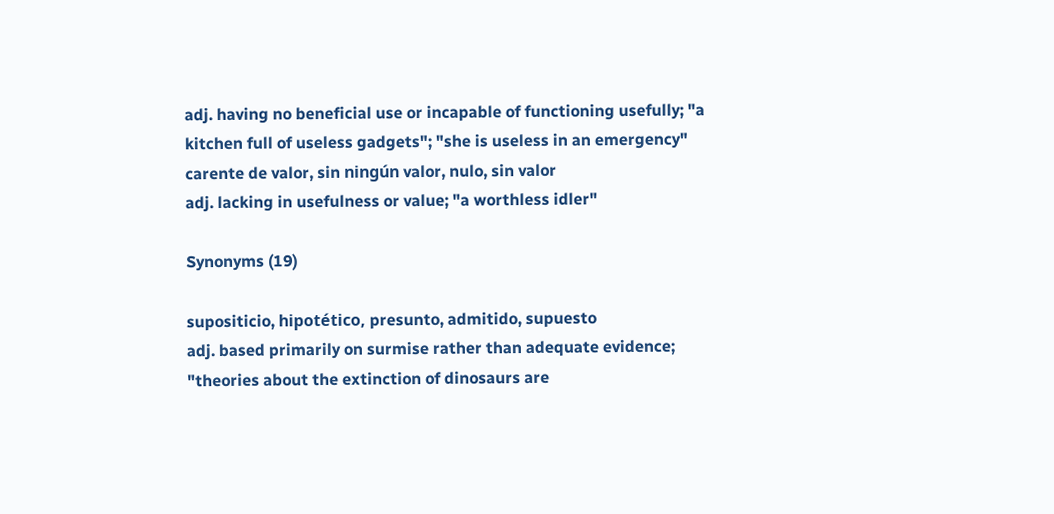adj. having no beneficial use or incapable of functioning usefully; "a kitchen full of useless gadgets"; "she is useless in an emergency"
carente de valor, sin ningún valor, nulo, sin valor
adj. lacking in usefulness or value; "a worthless idler"

Synonyms (19)

supositicio, hipotético, presunto, admitido, supuesto
adj. based primarily on surmise rather than adequate evidence; "theories about the extinction of dinosaurs are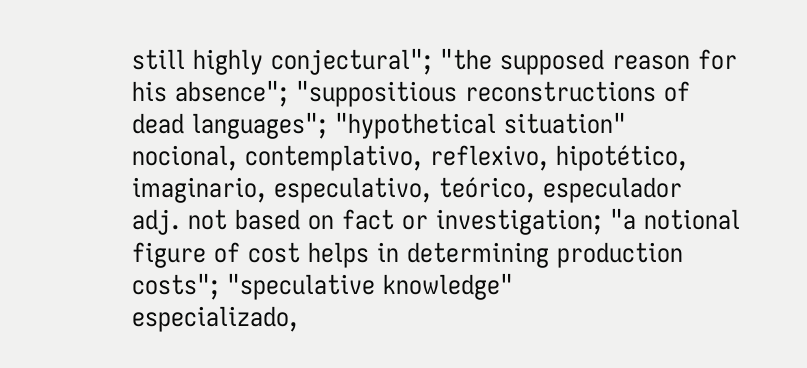still highly conjectural"; "the supposed reason for his absence"; "suppositious reconstructions of dead languages"; "hypothetical situation"
nocional, contemplativo, reflexivo, hipotético, imaginario, especulativo, teórico, especulador
adj. not based on fact or investigation; "a notional figure of cost helps in determining production costs"; "speculative knowledge"
especializado,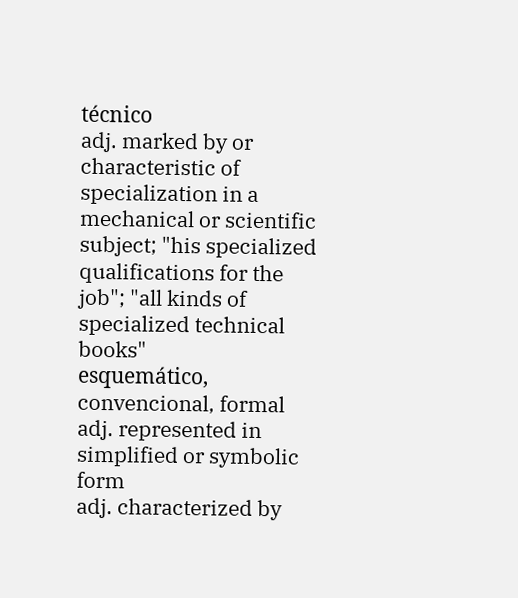técnico
adj. marked by or characteristic of specialization in a mechanical or scientific subject; "his specialized qualifications for the job"; "all kinds of specialized technical books"
esquemático, convencional, formal
adj. represented in simplified or symbolic form
adj. characterized by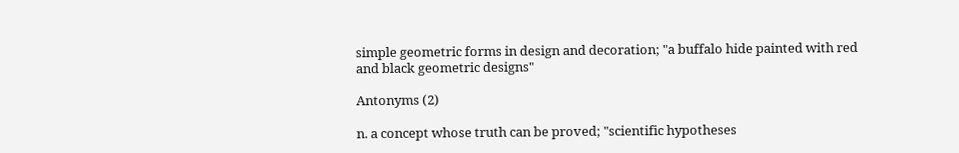simple geometric forms in design and decoration; "a buffalo hide painted with red and black geometric designs"

Antonyms (2)

n. a concept whose truth can be proved; "scientific hypotheses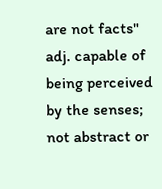are not facts"
adj. capable of being perceived by the senses; not abstract or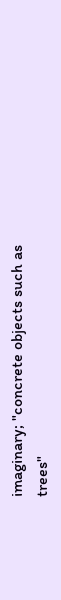imaginary; "concrete objects such as trees"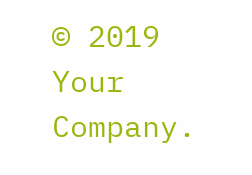© 2019 Your Company.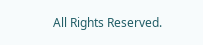All Rights Reserved.